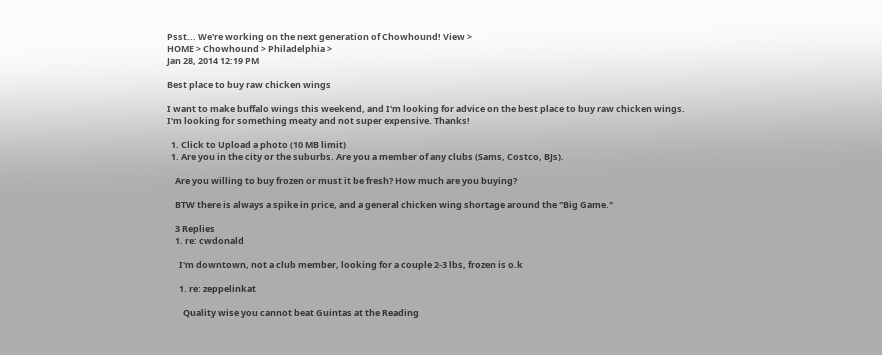Psst... We're working on the next generation of Chowhound! View >
HOME > Chowhound > Philadelphia >
Jan 28, 2014 12:19 PM

Best place to buy raw chicken wings

I want to make buffalo wings this weekend, and I'm looking for advice on the best place to buy raw chicken wings. I'm looking for something meaty and not super expensive. Thanks!

  1. Click to Upload a photo (10 MB limit)
  1. Are you in the city or the suburbs. Are you a member of any clubs (Sams, Costco, BJs).

    Are you willing to buy frozen or must it be fresh? How much are you buying?

    BTW there is always a spike in price, and a general chicken wing shortage around the "Big Game."

    3 Replies
    1. re: cwdonald

      I'm downtown, not a club member, looking for a couple 2-3 lbs, frozen is o.k

      1. re: zeppelinkat

        Quality wise you cannot beat Guintas at the Reading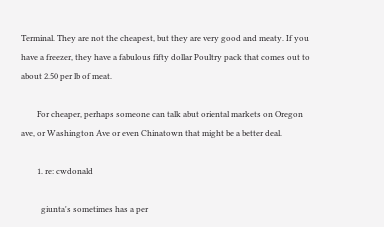Terminal. They are not the cheapest, but they are very good and meaty. If you have a freezer, they have a fabulous fifty dollar Poultry pack that comes out to about 2.50 per lb of meat.

        For cheaper, perhaps someone can talk abut oriental markets on Oregon ave, or Washington Ave or even Chinatown that might be a better deal.

        1. re: cwdonald

          giunta's sometimes has a per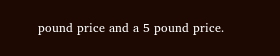pound price and a 5 pound price.